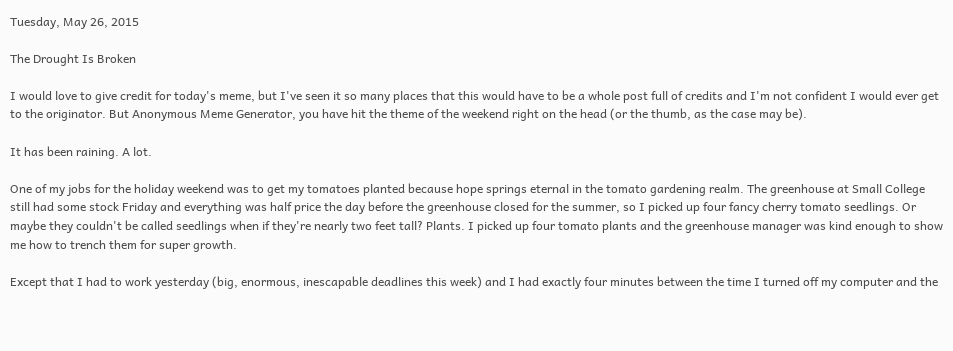Tuesday, May 26, 2015

The Drought Is Broken

I would love to give credit for today's meme, but I've seen it so many places that this would have to be a whole post full of credits and I'm not confident I would ever get to the originator. But Anonymous Meme Generator, you have hit the theme of the weekend right on the head (or the thumb, as the case may be).

It has been raining. A lot.

One of my jobs for the holiday weekend was to get my tomatoes planted because hope springs eternal in the tomato gardening realm. The greenhouse at Small College still had some stock Friday and everything was half price the day before the greenhouse closed for the summer, so I picked up four fancy cherry tomato seedlings. Or maybe they couldn't be called seedlings when if they're nearly two feet tall? Plants. I picked up four tomato plants and the greenhouse manager was kind enough to show me how to trench them for super growth.

Except that I had to work yesterday (big, enormous, inescapable deadlines this week) and I had exactly four minutes between the time I turned off my computer and the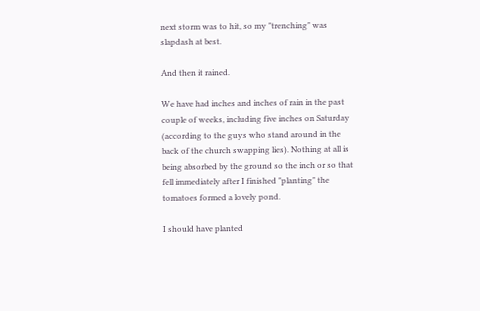next storm was to hit, so my "trenching" was slapdash at best.

And then it rained.

We have had inches and inches of rain in the past couple of weeks, including five inches on Saturday (according to the guys who stand around in the back of the church swapping lies). Nothing at all is being absorbed by the ground so the inch or so that fell immediately after I finished "planting" the tomatoes formed a lovely pond.

I should have planted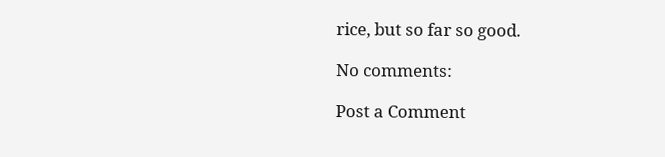rice, but so far so good.

No comments:

Post a Comment